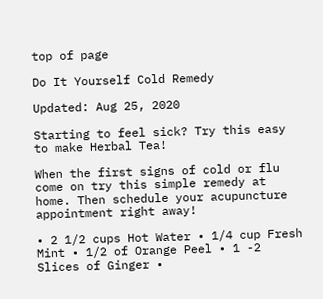top of page

Do It Yourself Cold Remedy

Updated: Aug 25, 2020

Starting to feel sick? Try this easy to make Herbal Tea!

When the first signs of cold or flu come on try this simple remedy at home. Then schedule your acupuncture appointment right away!

• 2 1/2 cups Hot Water • 1/4 cup Fresh Mint • 1/2 of Orange Peel • 1 -2 Slices of Ginger •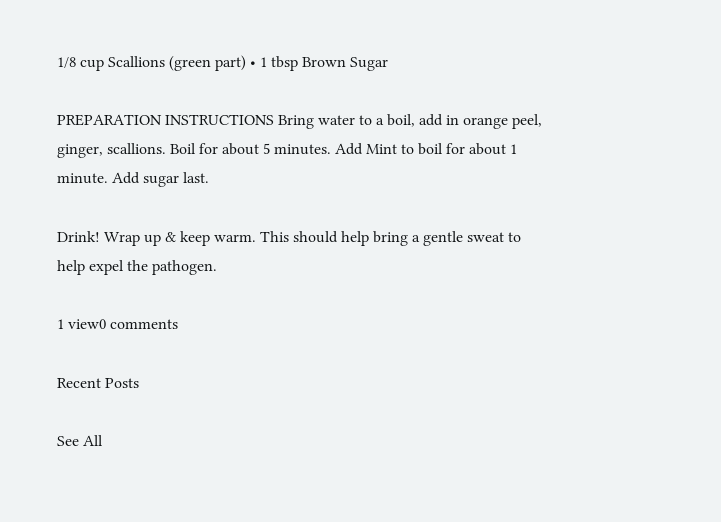1/8 cup Scallions (green part) • 1 tbsp Brown Sugar

PREPARATION INSTRUCTIONS Bring water to a boil, add in orange peel, ginger, scallions. Boil for about 5 minutes. Add Mint to boil for about 1 minute. Add sugar last.

Drink! Wrap up & keep warm. This should help bring a gentle sweat to help expel the pathogen.

1 view0 comments

Recent Posts

See All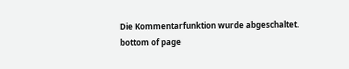Die Kommentarfunktion wurde abgeschaltet.
bottom of page